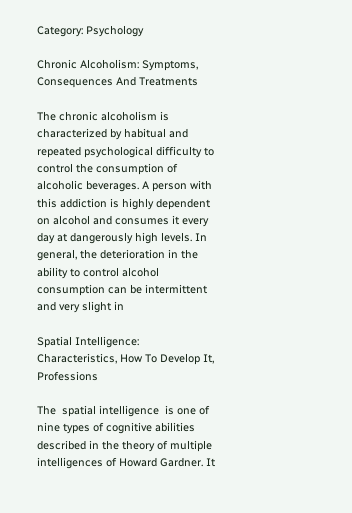Category: Psychology

Chronic Alcoholism: Symptoms, Consequences And Treatments

The chronic alcoholism is characterized by habitual and repeated psychological difficulty to control the consumption of alcoholic beverages. A person with this addiction is highly dependent on alcohol and consumes it every day at dangerously high levels. In general, the deterioration in the ability to control alcohol consumption can be intermittent and very slight in

Spatial Intelligence: Characteristics, How To Develop It, Professions

The  spatial intelligence  is one of nine types of cognitive abilities described in the theory of multiple intelligences of Howard Gardner. It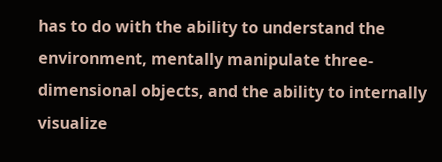has to do with the ability to understand the environment, mentally manipulate three-dimensional objects, and the ability to internally visualize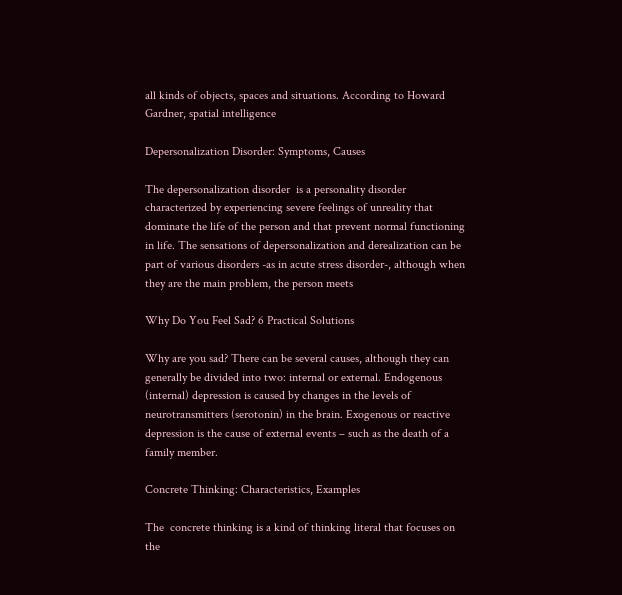all kinds of objects, spaces and situations. According to Howard Gardner, spatial intelligence

Depersonalization Disorder: Symptoms, Causes

The depersonalization disorder  is a personality disorder characterized by experiencing severe feelings of unreality that dominate the life of the person and that prevent normal functioning in life. The sensations of depersonalization and derealization can be part of various disorders -as in acute stress disorder-, although when they are the main problem, the person meets

Why Do You Feel Sad? 6 Practical Solutions

Why are you sad? There can be several causes, although they can generally be divided into two: internal or external. Endogenous (internal) depression is caused by changes in the levels of neurotransmitters (serotonin) in the brain. Exogenous or reactive depression is the cause of external events – such as the death of a family member.

Concrete Thinking: Characteristics, Examples

The  concrete thinking is a kind of thinking literal that focuses on the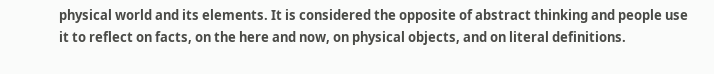physical world and its elements. It is considered the opposite of abstract thinking and people use it to reflect on facts, on the here and now, on physical objects, and on literal definitions.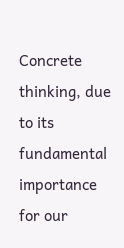Concrete thinking, due to its fundamental importance for our